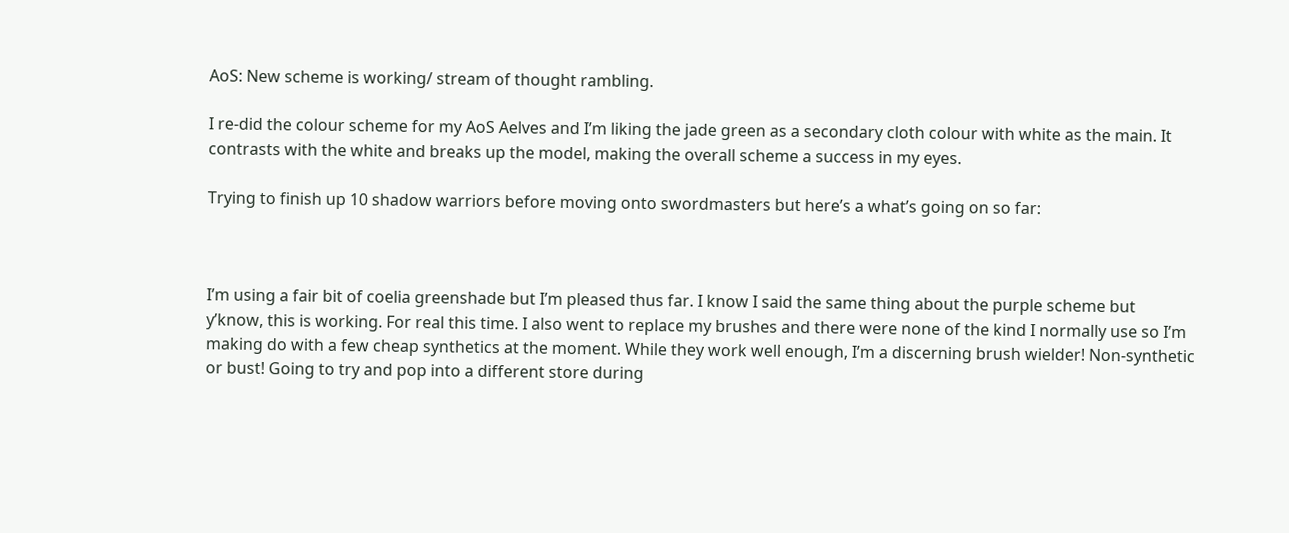AoS: New scheme is working/ stream of thought rambling.

I re-did the colour scheme for my AoS Aelves and I’m liking the jade green as a secondary cloth colour with white as the main. It contrasts with the white and breaks up the model, making the overall scheme a success in my eyes.

Trying to finish up 10 shadow warriors before moving onto swordmasters but here’s a what’s going on so far:



I’m using a fair bit of coelia greenshade but I’m pleased thus far. I know I said the same thing about the purple scheme but y’know, this is working. For real this time. I also went to replace my brushes and there were none of the kind I normally use so I’m making do with a few cheap synthetics at the moment. While they work well enough, I’m a discerning brush wielder! Non-synthetic or bust! Going to try and pop into a different store during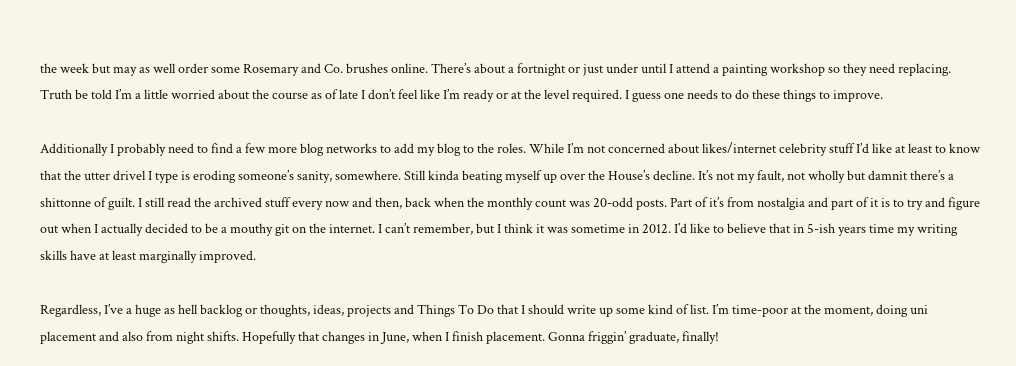the week but may as well order some Rosemary and Co. brushes online. There’s about a fortnight or just under until I attend a painting workshop so they need replacing. Truth be told I’m a little worried about the course as of late I don’t feel like I’m ready or at the level required. I guess one needs to do these things to improve.

Additionally I probably need to find a few more blog networks to add my blog to the roles. While I’m not concerned about likes/internet celebrity stuff I’d like at least to know that the utter drivel I type is eroding someone’s sanity, somewhere. Still kinda beating myself up over the House’s decline. It’s not my fault, not wholly but damnit there’s a shittonne of guilt. I still read the archived stuff every now and then, back when the monthly count was 20-odd posts. Part of it’s from nostalgia and part of it is to try and figure out when I actually decided to be a mouthy git on the internet. I can’t remember, but I think it was sometime in 2012. I’d like to believe that in 5-ish years time my writing skills have at least marginally improved.

Regardless, I’ve a huge as hell backlog or thoughts, ideas, projects and Things To Do that I should write up some kind of list. I’m time-poor at the moment, doing uni placement and also from night shifts. Hopefully that changes in June, when I finish placement. Gonna friggin’ graduate, finally!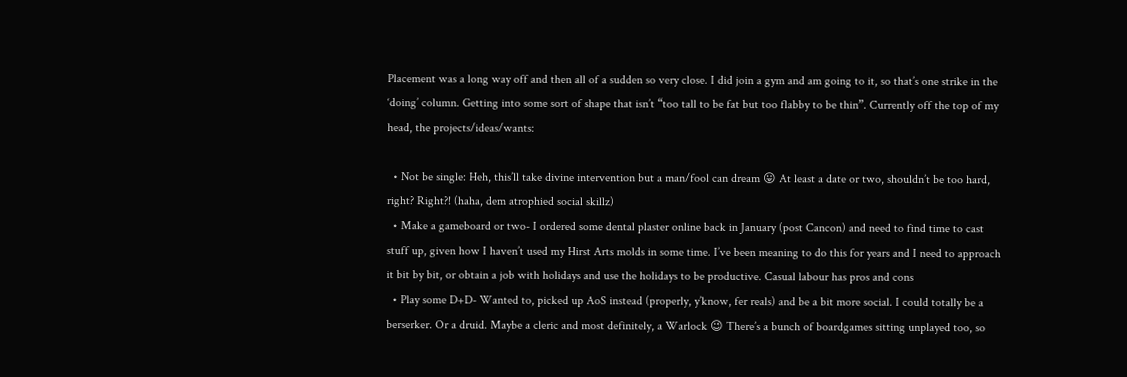Placement was a long way off and then all of a sudden so very close. I did join a gym and am going to it, so that’s one strike in the ‘doing’ column. Getting into some sort of shape that isn’t “too tall to be fat but too flabby to be thin”. Currently off the top of my head, the projects/ideas/wants:

  • Not be single: Heh, this’ll take divine intervention but a man/fool can dream 😛 At least a date or two, shouldn’t be too hard, right? Right?! (haha, dem atrophied social skillz)
  • Make a gameboard or two- I ordered some dental plaster online back in January (post Cancon) and need to find time to cast stuff up, given how I haven’t used my Hirst Arts molds in some time. I’ve been meaning to do this for years and I need to approach it bit by bit, or obtain a job with holidays and use the holidays to be productive. Casual labour has pros and cons
  • Play some D+D- Wanted to, picked up AoS instead (properly, y’know, fer reals) and be a bit more social. I could totally be a berserker. Or a druid. Maybe a cleric and most definitely, a Warlock 😉 There’s a bunch of boardgames sitting unplayed too, so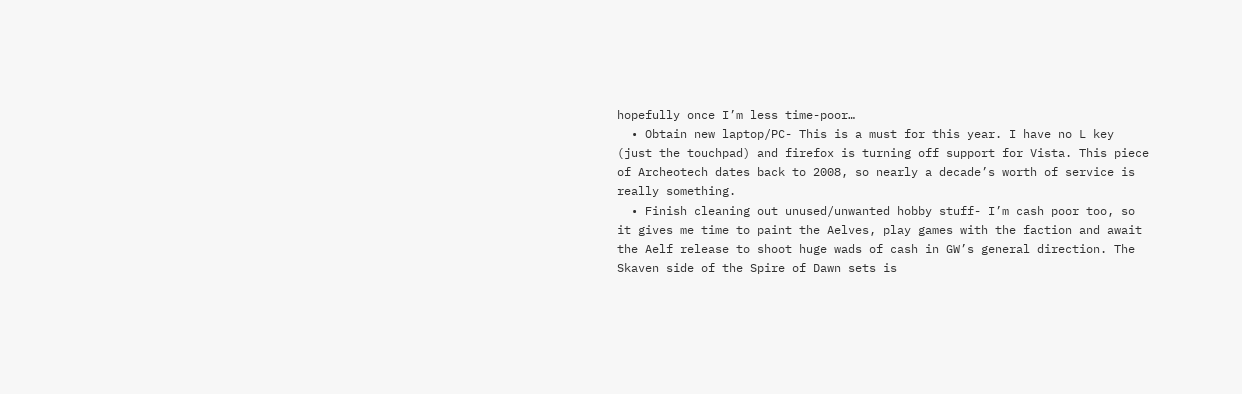hopefully once I’m less time-poor…
  • Obtain new laptop/PC- This is a must for this year. I have no L key (just the touchpad) and firefox is turning off support for Vista. This piece of Archeotech dates back to 2008, so nearly a decade’s worth of service is really something.
  • Finish cleaning out unused/unwanted hobby stuff- I’m cash poor too, so it gives me time to paint the Aelves, play games with the faction and await the Aelf release to shoot huge wads of cash in GW’s general direction. The Skaven side of the Spire of Dawn sets is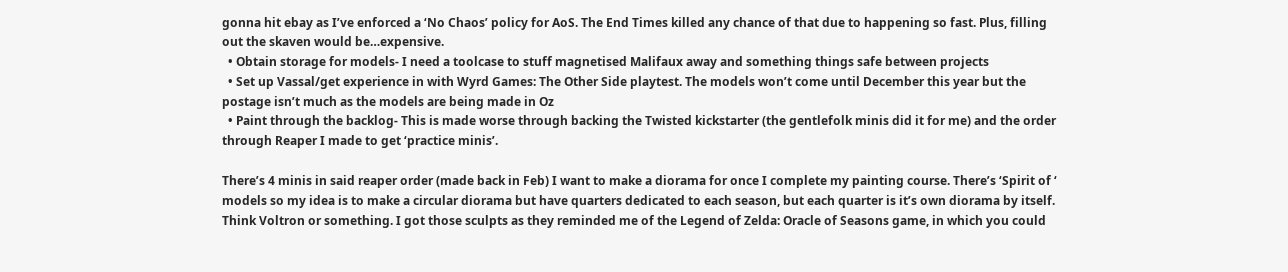gonna hit ebay as I’ve enforced a ‘No Chaos’ policy for AoS. The End Times killed any chance of that due to happening so fast. Plus, filling out the skaven would be…expensive.
  • Obtain storage for models- I need a toolcase to stuff magnetised Malifaux away and something things safe between projects
  • Set up Vassal/get experience in with Wyrd Games: The Other Side playtest. The models won’t come until December this year but the postage isn’t much as the models are being made in Oz
  • Paint through the backlog- This is made worse through backing the Twisted kickstarter (the gentlefolk minis did it for me) and the order through Reaper I made to get ‘practice minis’.

There’s 4 minis in said reaper order (made back in Feb) I want to make a diorama for once I complete my painting course. There’s ‘Spirit of ‘ models so my idea is to make a circular diorama but have quarters dedicated to each season, but each quarter is it’s own diorama by itself. Think Voltron or something. I got those sculpts as they reminded me of the Legend of Zelda: Oracle of Seasons game, in which you could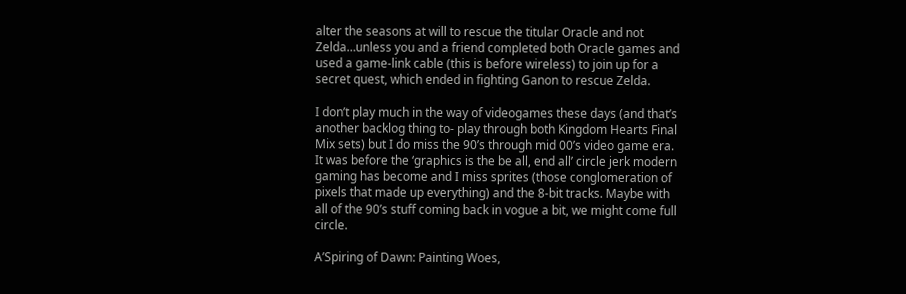alter the seasons at will to rescue the titular Oracle and not Zelda…unless you and a friend completed both Oracle games and used a game-link cable (this is before wireless) to join up for a secret quest, which ended in fighting Ganon to rescue Zelda.

I don’t play much in the way of videogames these days (and that’s another backlog thing to- play through both Kingdom Hearts Final Mix sets) but I do miss the 90’s through mid 00’s video game era. It was before the ‘graphics is the be all, end all’ circle jerk modern gaming has become and I miss sprites (those conglomeration of pixels that made up everything) and the 8-bit tracks. Maybe with all of the 90’s stuff coming back in vogue a bit, we might come full circle.

A’Spiring of Dawn: Painting Woes,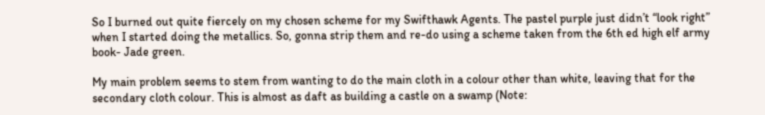So I burned out quite fiercely on my chosen scheme for my Swifthawk Agents. The pastel purple just didn’t “look right” when I started doing the metallics. So, gonna strip them and re-do using a scheme taken from the 6th ed high elf army book- Jade green.

My main problem seems to stem from wanting to do the main cloth in a colour other than white, leaving that for the secondary cloth colour. This is almost as daft as building a castle on a swamp (Note: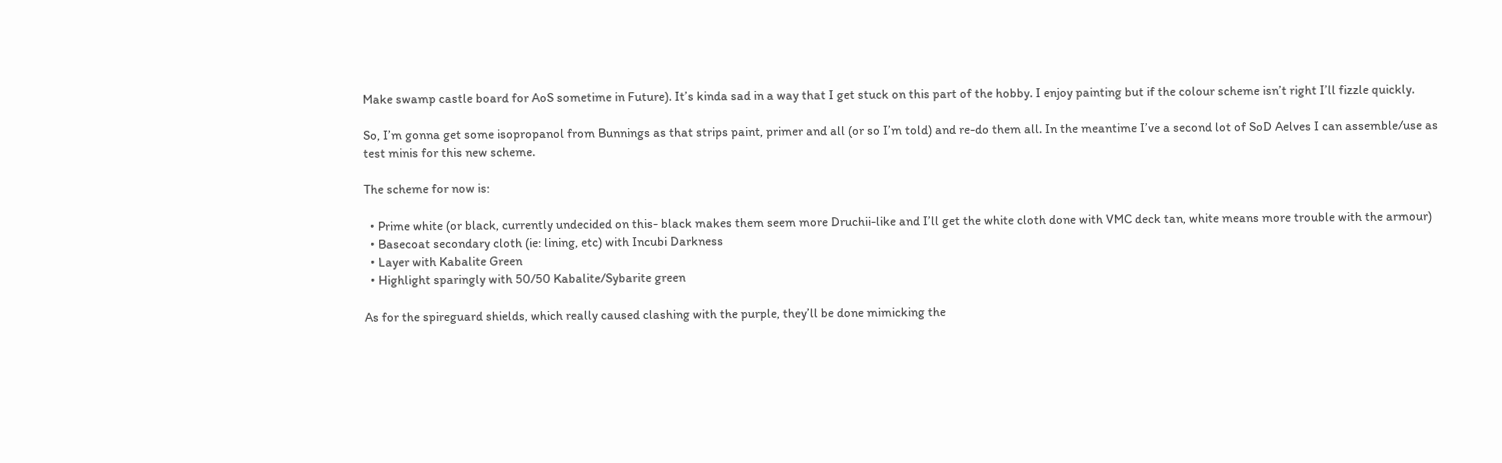Make swamp castle board for AoS sometime in Future). It’s kinda sad in a way that I get stuck on this part of the hobby. I enjoy painting but if the colour scheme isn’t right I’ll fizzle quickly.

So, I’m gonna get some isopropanol from Bunnings as that strips paint, primer and all (or so I’m told) and re-do them all. In the meantime I’ve a second lot of SoD Aelves I can assemble/use as test minis for this new scheme.

The scheme for now is:

  • Prime white (or black, currently undecided on this- black makes them seem more Druchii-like and I’ll get the white cloth done with VMC deck tan, white means more trouble with the armour)
  • Basecoat secondary cloth (ie: lining, etc) with Incubi Darkness
  • Layer with Kabalite Green
  • Highlight sparingly with 50/50 Kabalite/Sybarite green

As for the spireguard shields, which really caused clashing with the purple, they’ll be done mimicking the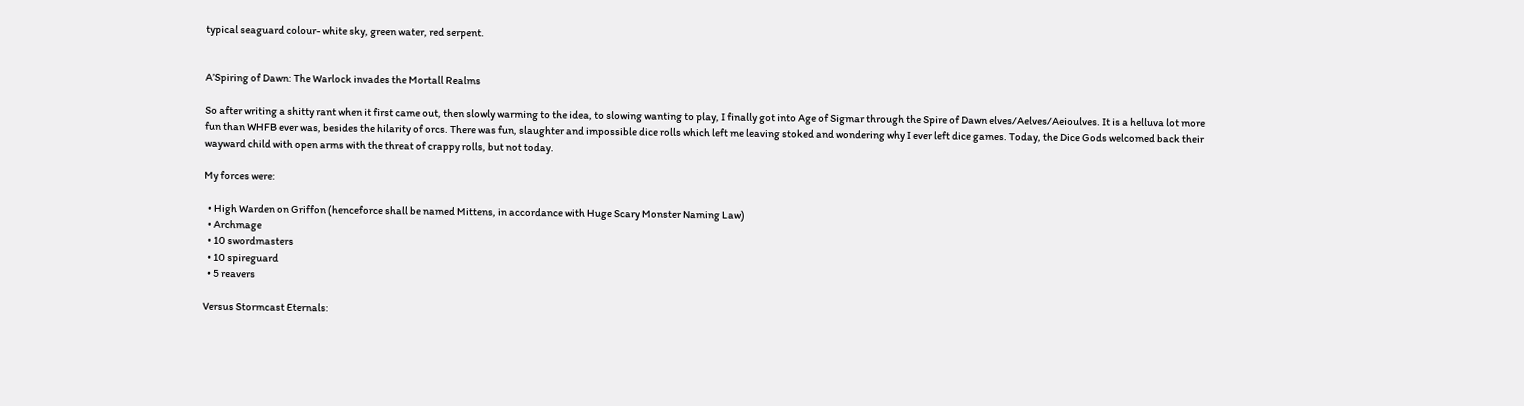typical seaguard colour- white sky, green water, red serpent.


A’Spiring of Dawn: The Warlock invades the Mortall Realms

So after writing a shitty rant when it first came out, then slowly warming to the idea, to slowing wanting to play, I finally got into Age of Sigmar through the Spire of Dawn elves/Aelves/Aeioulves. It is a helluva lot more fun than WHFB ever was, besides the hilarity of orcs. There was fun, slaughter and impossible dice rolls which left me leaving stoked and wondering why I ever left dice games. Today, the Dice Gods welcomed back their wayward child with open arms with the threat of crappy rolls, but not today.

My forces were:

  • High Warden on Griffon (henceforce shall be named Mittens, in accordance with Huge Scary Monster Naming Law)
  • Archmage
  • 10 swordmasters
  • 10 spireguard
  • 5 reavers

Versus Stormcast Eternals: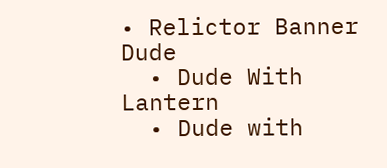• Relictor Banner Dude
  • Dude With Lantern
  • Dude with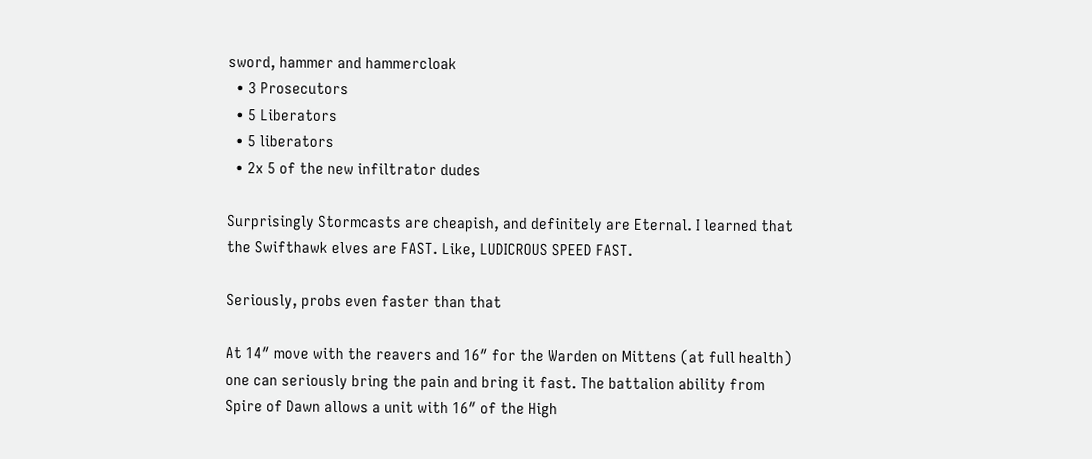sword, hammer and hammercloak
  • 3 Prosecutors
  • 5 Liberators
  • 5 liberators
  • 2x 5 of the new infiltrator dudes

Surprisingly Stormcasts are cheapish, and definitely are Eternal. I learned that the Swifthawk elves are FAST. Like, LUDICROUS SPEED FAST.

Seriously, probs even faster than that

At 14″ move with the reavers and 16″ for the Warden on Mittens (at full health) one can seriously bring the pain and bring it fast. The battalion ability from Spire of Dawn allows a unit with 16″ of the High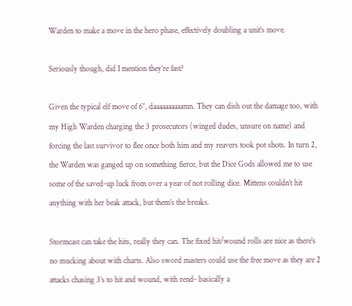Warden to make a move in the hero phase, effectively doubling a unit’s move.

Seriously though, did I mention they’re fast?

Given the typical elf move of 6″, daaaaaaaaaamn. They can dish out the damage too, with my High Warden charging the 3 prosecutors (winged dudes, unsure on name) and forcing the last survivor to flee once both him and my reavers took pot shots. In turn 2, the Warden was ganged up on something fierce, but the Dice Gods allowed me to use some of the saved-up luck from over a year of not rolling dice. Mittens couldn’t hit anything with her beak attack, but them’s the breaks.

Stormcast can take the hits, really they can. The fixed hit/wound rolls are nice as there’s no mucking about with charts. Also sword masters could use the free move as they are 2 attacks chasing 3’s to hit and wound, with rend- basically a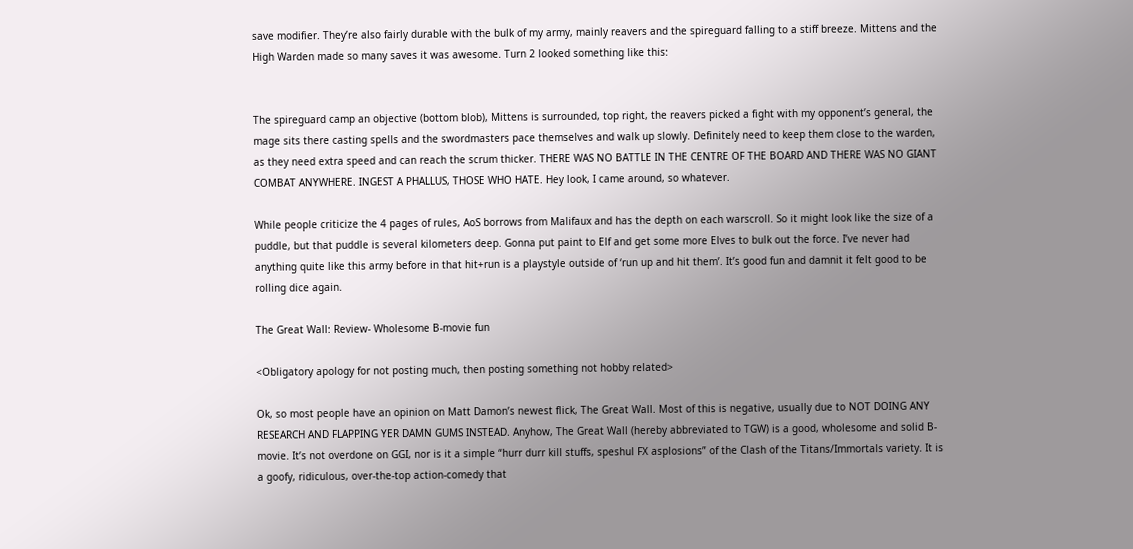save modifier. They’re also fairly durable with the bulk of my army, mainly reavers and the spireguard falling to a stiff breeze. Mittens and the High Warden made so many saves it was awesome. Turn 2 looked something like this:


The spireguard camp an objective (bottom blob), Mittens is surrounded, top right, the reavers picked a fight with my opponent’s general, the mage sits there casting spells and the swordmasters pace themselves and walk up slowly. Definitely need to keep them close to the warden, as they need extra speed and can reach the scrum thicker. THERE WAS NO BATTLE IN THE CENTRE OF THE BOARD AND THERE WAS NO GIANT COMBAT ANYWHERE. INGEST A PHALLUS, THOSE WHO HATE. Hey look, I came around, so whatever.

While people criticize the 4 pages of rules, AoS borrows from Malifaux and has the depth on each warscroll. So it might look like the size of a puddle, but that puddle is several kilometers deep. Gonna put paint to Elf and get some more Elves to bulk out the force. I’ve never had anything quite like this army before in that hit+run is a playstyle outside of ‘run up and hit them’. It’s good fun and damnit it felt good to be rolling dice again.

The Great Wall: Review- Wholesome B-movie fun

<Obligatory apology for not posting much, then posting something not hobby related>

Ok, so most people have an opinion on Matt Damon’s newest flick, The Great Wall. Most of this is negative, usually due to NOT DOING ANY RESEARCH AND FLAPPING YER DAMN GUMS INSTEAD. Anyhow, The Great Wall (hereby abbreviated to TGW) is a good, wholesome and solid B-movie. It’s not overdone on GGI, nor is it a simple “hurr durr kill stuffs, speshul FX asplosions” of the Clash of the Titans/Immortals variety. It is a goofy, ridiculous, over-the-top action-comedy that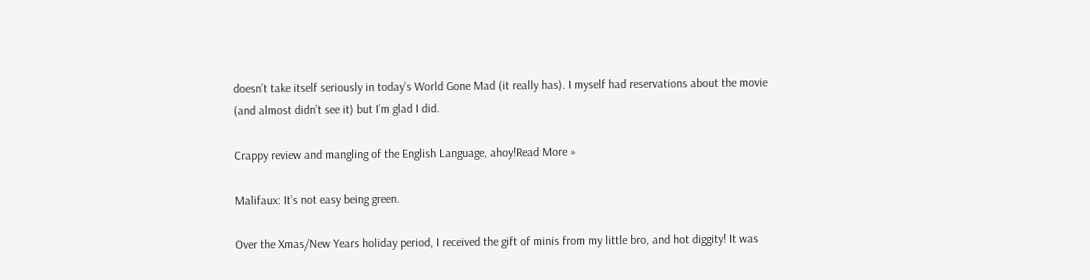doesn’t take itself seriously in today’s World Gone Mad (it really has). I myself had reservations about the movie (and almost didn’t see it) but I’m glad I did.

Crappy review and mangling of the English Language, ahoy!Read More »

Malifaux: It’s not easy being green.

Over the Xmas/New Years holiday period, I received the gift of minis from my little bro, and hot diggity! It was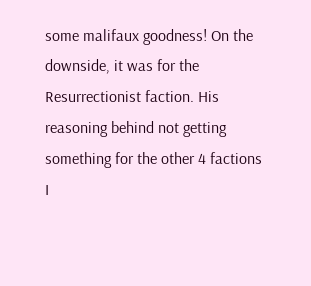some malifaux goodness! On the downside, it was for the Resurrectionist faction. His reasoning behind not getting something for the other 4 factions I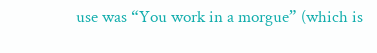use was “You work in a morgue” (which is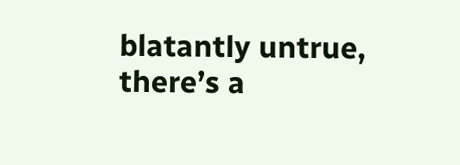blatantly untrue, there’s a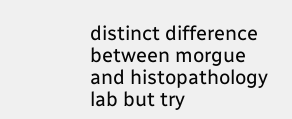distinct difference between morgue and histopathology lab but try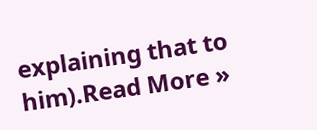explaining that to him).Read More »